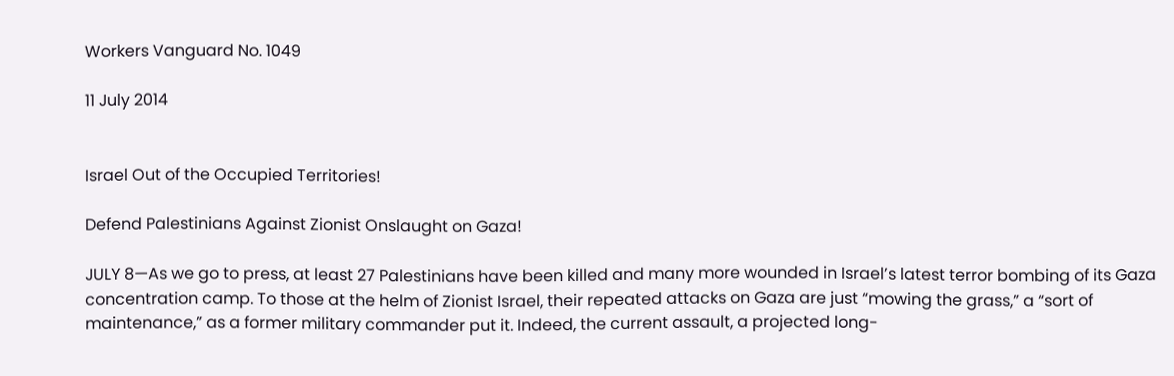Workers Vanguard No. 1049

11 July 2014


Israel Out of the Occupied Territories!

Defend Palestinians Against Zionist Onslaught on Gaza!

JULY 8—As we go to press, at least 27 Palestinians have been killed and many more wounded in Israel’s latest terror bombing of its Gaza concentration camp. To those at the helm of Zionist Israel, their repeated attacks on Gaza are just “mowing the grass,” a “sort of maintenance,” as a former military commander put it. Indeed, the current assault, a projected long-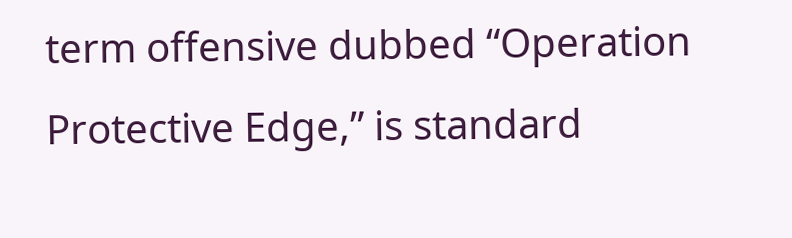term offensive dubbed “Operation Protective Edge,” is standard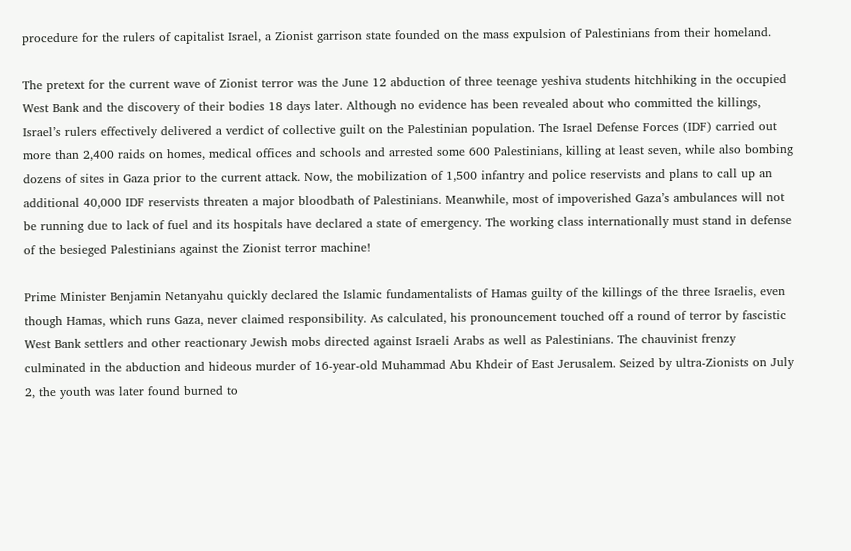procedure for the rulers of capitalist Israel, a Zionist garrison state founded on the mass expulsion of Palestinians from their homeland.

The pretext for the current wave of Zionist terror was the June 12 abduction of three teenage yeshiva students hitchhiking in the occupied West Bank and the discovery of their bodies 18 days later. Although no evidence has been revealed about who committed the killings, Israel’s rulers effectively delivered a verdict of collective guilt on the Palestinian population. The Israel Defense Forces (IDF) carried out more than 2,400 raids on homes, medical offices and schools and arrested some 600 Palestinians, killing at least seven, while also bombing dozens of sites in Gaza prior to the current attack. Now, the mobilization of 1,500 infantry and police reservists and plans to call up an additional 40,000 IDF reservists threaten a major bloodbath of Palestinians. Meanwhile, most of impoverished Gaza’s ambulances will not be running due to lack of fuel and its hospitals have declared a state of emergency. The working class internationally must stand in defense of the besieged Palestinians against the Zionist terror machine!

Prime Minister Benjamin Netanyahu quickly declared the Islamic fundamentalists of Hamas guilty of the killings of the three Israelis, even though Hamas, which runs Gaza, never claimed responsibility. As calculated, his pronouncement touched off a round of terror by fascistic West Bank settlers and other reactionary Jewish mobs directed against Israeli Arabs as well as Palestinians. The chauvinist frenzy culminated in the abduction and hideous murder of 16-year-old Muhammad Abu Khdeir of East Jerusalem. Seized by ultra-Zionists on July 2, the youth was later found burned to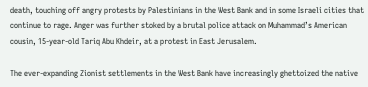death, touching off angry protests by Palestinians in the West Bank and in some Israeli cities that continue to rage. Anger was further stoked by a brutal police attack on Muhammad’s American cousin, 15-year-old Tariq Abu Khdeir, at a protest in East Jerusalem.

The ever-expanding Zionist settlements in the West Bank have increasingly ghettoized the native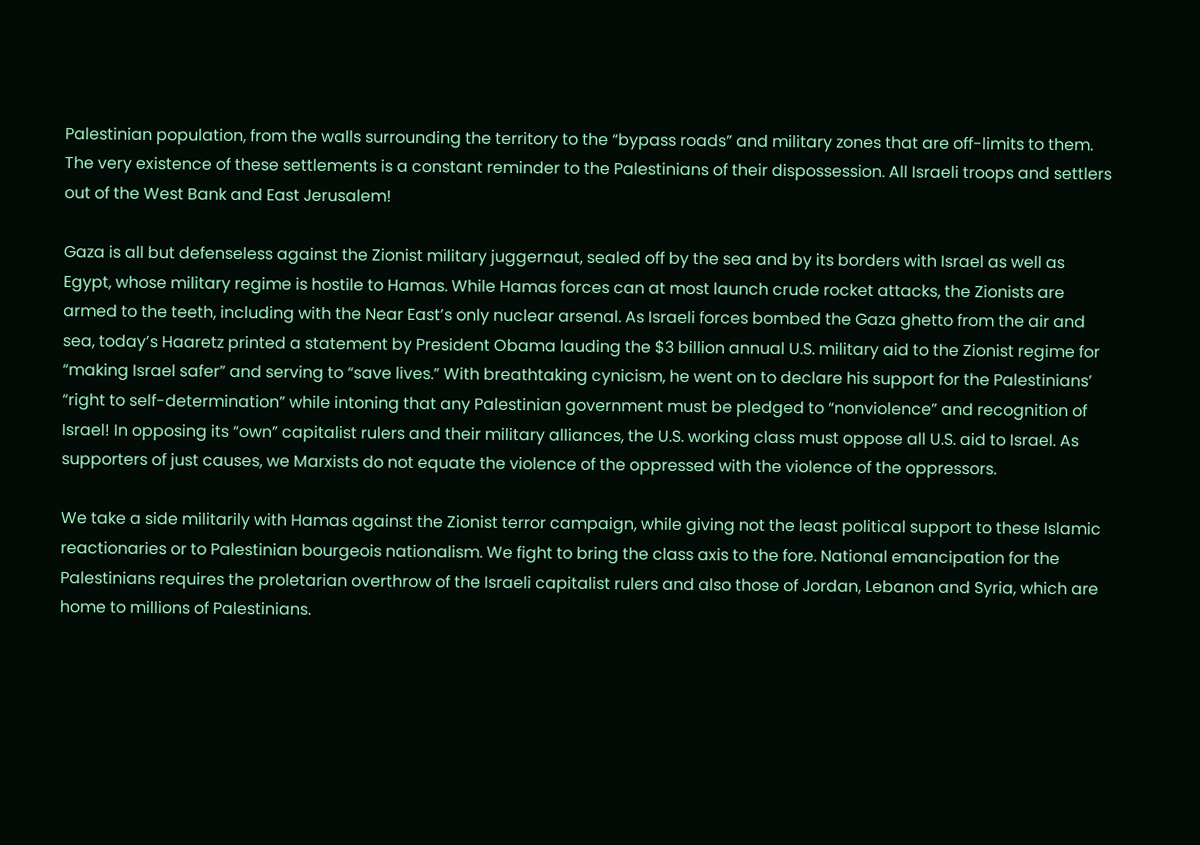Palestinian population, from the walls surrounding the territory to the “bypass roads” and military zones that are off-limits to them. The very existence of these settlements is a constant reminder to the Palestinians of their dispossession. All Israeli troops and settlers out of the West Bank and East Jerusalem!

Gaza is all but defenseless against the Zionist military juggernaut, sealed off by the sea and by its borders with Israel as well as Egypt, whose military regime is hostile to Hamas. While Hamas forces can at most launch crude rocket attacks, the Zionists are armed to the teeth, including with the Near East’s only nuclear arsenal. As Israeli forces bombed the Gaza ghetto from the air and sea, today’s Haaretz printed a statement by President Obama lauding the $3 billion annual U.S. military aid to the Zionist regime for “making Israel safer” and serving to “save lives.” With breathtaking cynicism, he went on to declare his support for the Palestinians’ “right to self-determination” while intoning that any Palestinian government must be pledged to “nonviolence” and recognition of Israel! In opposing its “own” capitalist rulers and their military alliances, the U.S. working class must oppose all U.S. aid to Israel. As supporters of just causes, we Marxists do not equate the violence of the oppressed with the violence of the oppressors.

We take a side militarily with Hamas against the Zionist terror campaign, while giving not the least political support to these Islamic reactionaries or to Palestinian bourgeois nationalism. We fight to bring the class axis to the fore. National emancipation for the Palestinians requires the proletarian overthrow of the Israeli capitalist rulers and also those of Jordan, Lebanon and Syria, which are home to millions of Palestinians.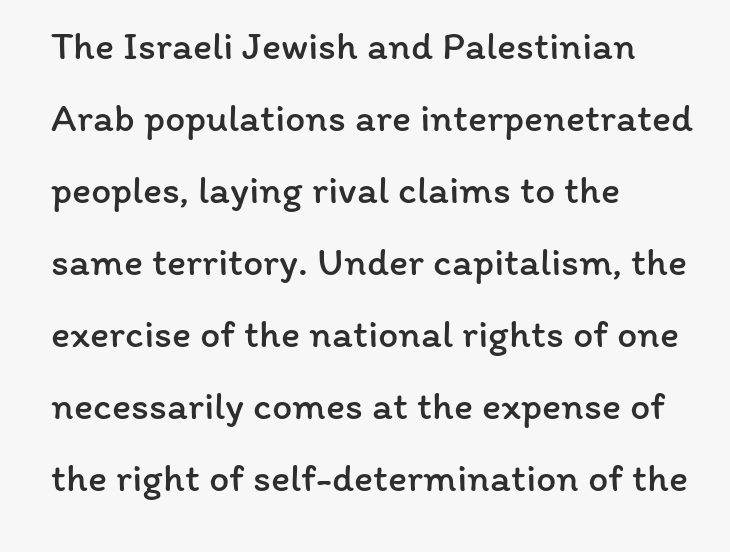The Israeli Jewish and Palestinian Arab populations are interpenetrated peoples, laying rival claims to the same territory. Under capitalism, the exercise of the national rights of one necessarily comes at the expense of the right of self-determination of the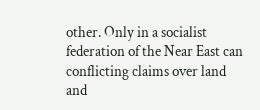other. Only in a socialist federation of the Near East can conflicting claims over land and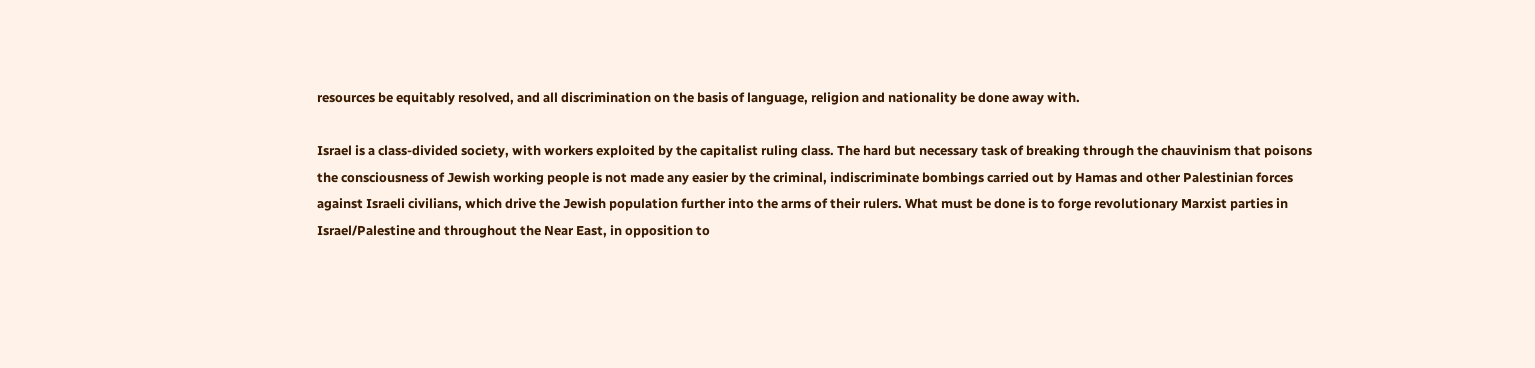resources be equitably resolved, and all discrimination on the basis of language, religion and nationality be done away with.

Israel is a class-divided society, with workers exploited by the capitalist ruling class. The hard but necessary task of breaking through the chauvinism that poisons the consciousness of Jewish working people is not made any easier by the criminal, indiscriminate bombings carried out by Hamas and other Palestinian forces against Israeli civilians, which drive the Jewish population further into the arms of their rulers. What must be done is to forge revolutionary Marxist parties in Israel/Palestine and throughout the Near East, in opposition to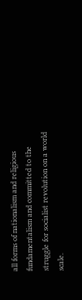all forms of nationalism and religious fundamentalism and committed to the struggle for socialist revolution on a world scale.